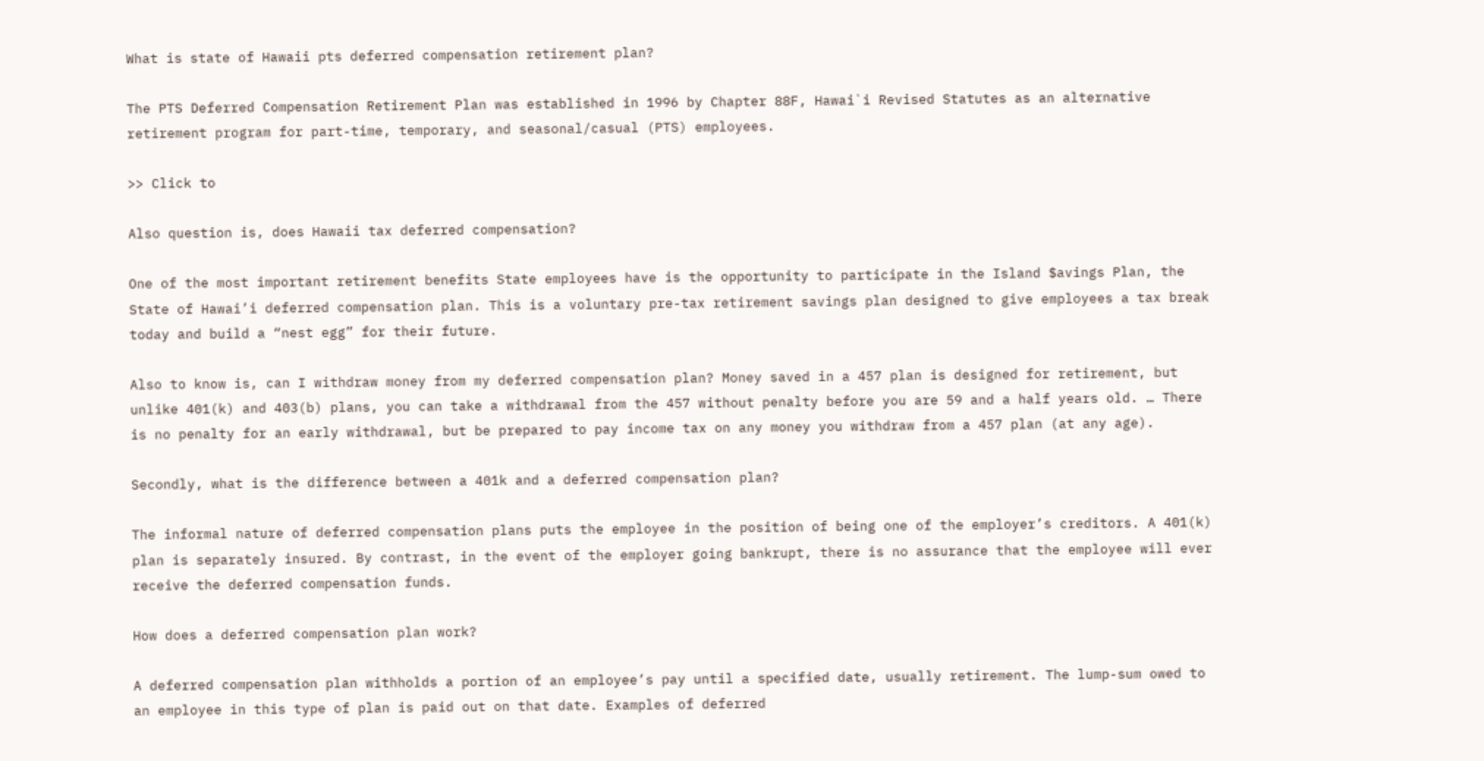What is state of Hawaii pts deferred compensation retirement plan?

The PTS Deferred Compensation Retirement Plan was established in 1996 by Chapter 88F, Hawai`i Revised Statutes as an alternative retirement program for part-time, temporary, and seasonal/casual (PTS) employees.

>> Click to

Also question is, does Hawaii tax deferred compensation?

One of the most important retirement benefits State employees have is the opportunity to participate in the Island $avings Plan, the State of Hawai’i deferred compensation plan. This is a voluntary pre-tax retirement savings plan designed to give employees a tax break today and build a “nest egg” for their future.

Also to know is, can I withdraw money from my deferred compensation plan? Money saved in a 457 plan is designed for retirement, but unlike 401(k) and 403(b) plans, you can take a withdrawal from the 457 without penalty before you are 59 and a half years old. … There is no penalty for an early withdrawal, but be prepared to pay income tax on any money you withdraw from a 457 plan (at any age).

Secondly, what is the difference between a 401k and a deferred compensation plan?

The informal nature of deferred compensation plans puts the employee in the position of being one of the employer’s creditors. A 401(k) plan is separately insured. By contrast, in the event of the employer going bankrupt, there is no assurance that the employee will ever receive the deferred compensation funds.

How does a deferred compensation plan work?

A deferred compensation plan withholds a portion of an employee’s pay until a specified date, usually retirement. The lump-sum owed to an employee in this type of plan is paid out on that date. Examples of deferred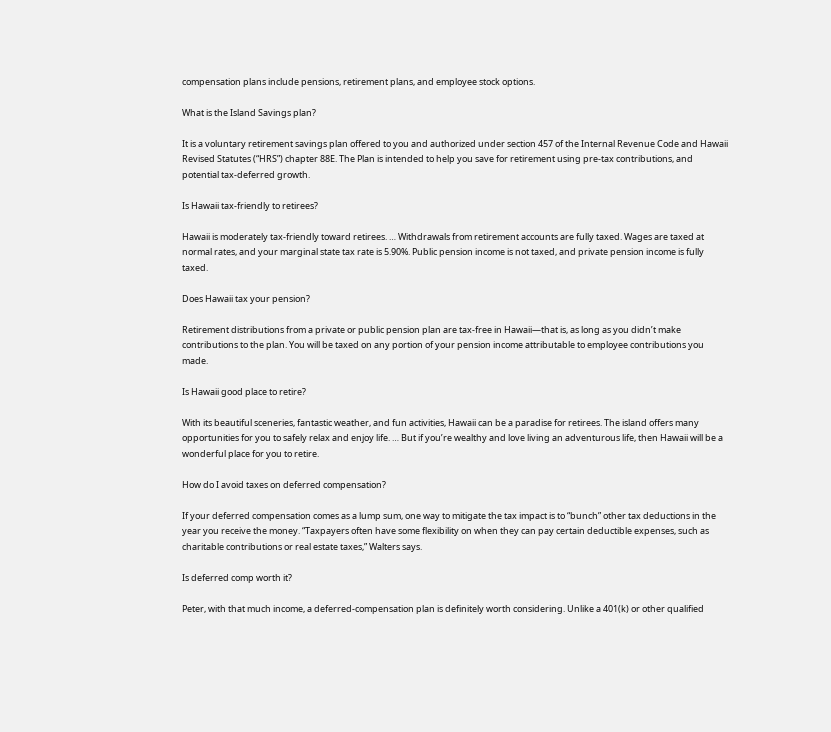compensation plans include pensions, retirement plans, and employee stock options.

What is the Island Savings plan?

It is a voluntary retirement savings plan offered to you and authorized under section 457 of the Internal Revenue Code and Hawaii Revised Statutes (“HRS”) chapter 88E. The Plan is intended to help you save for retirement using pre-tax contributions, and potential tax-deferred growth.

Is Hawaii tax-friendly to retirees?

Hawaii is moderately tax-friendly toward retirees. … Withdrawals from retirement accounts are fully taxed. Wages are taxed at normal rates, and your marginal state tax rate is 5.90%. Public pension income is not taxed, and private pension income is fully taxed.

Does Hawaii tax your pension?

Retirement distributions from a private or public pension plan are tax-free in Hawaii—that is, as long as you didn’t make contributions to the plan. You will be taxed on any portion of your pension income attributable to employee contributions you made.

Is Hawaii good place to retire?

With its beautiful sceneries, fantastic weather, and fun activities, Hawaii can be a paradise for retirees. The island offers many opportunities for you to safely relax and enjoy life. … But if you’re wealthy and love living an adventurous life, then Hawaii will be a wonderful place for you to retire.

How do I avoid taxes on deferred compensation?

If your deferred compensation comes as a lump sum, one way to mitigate the tax impact is to “bunch” other tax deductions in the year you receive the money. “Taxpayers often have some flexibility on when they can pay certain deductible expenses, such as charitable contributions or real estate taxes,” Walters says.

Is deferred comp worth it?

Peter, with that much income, a deferred-compensation plan is definitely worth considering. Unlike a 401(k) or other qualified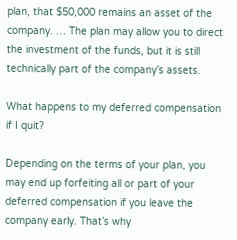plan, that $50,000 remains an asset of the company. … The plan may allow you to direct the investment of the funds, but it is still technically part of the company’s assets.

What happens to my deferred compensation if I quit?

Depending on the terms of your plan, you may end up forfeiting all or part of your deferred compensation if you leave the company early. That’s why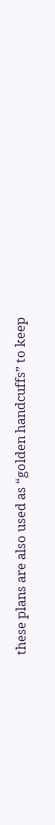these plans are also used as “golden handcuffs” to keep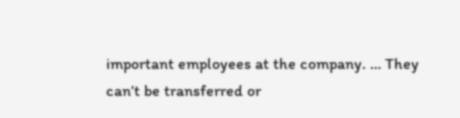important employees at the company. … They can’t be transferred or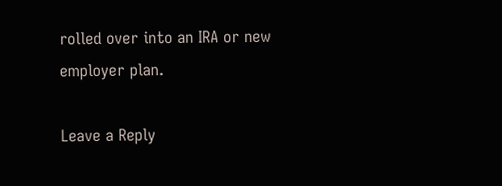rolled over into an IRA or new employer plan.

Leave a Reply